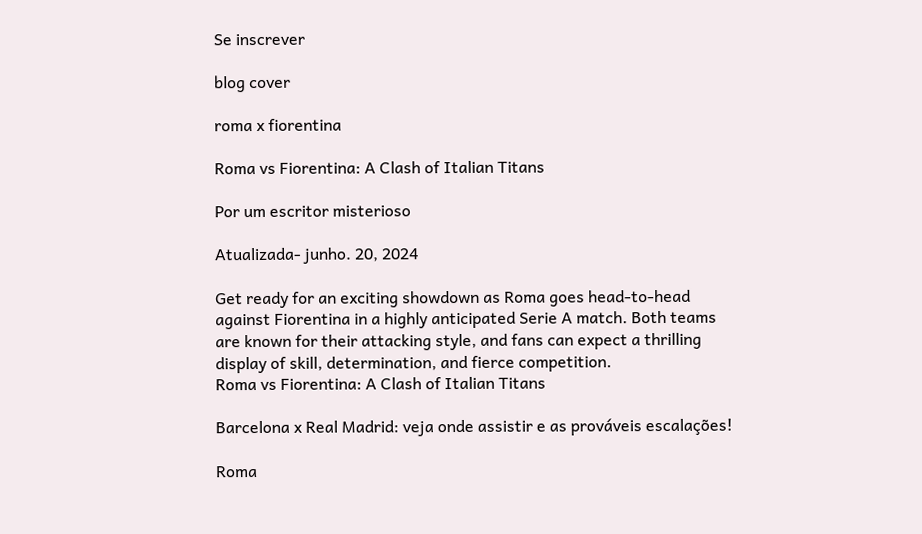Se inscrever

blog cover

roma x fiorentina

Roma vs Fiorentina: A Clash of Italian Titans

Por um escritor misterioso

Atualizada- junho. 20, 2024

Get ready for an exciting showdown as Roma goes head-to-head against Fiorentina in a highly anticipated Serie A match. Both teams are known for their attacking style, and fans can expect a thrilling display of skill, determination, and fierce competition.
Roma vs Fiorentina: A Clash of Italian Titans

Barcelona x Real Madrid: veja onde assistir e as prováveis escalações!

Roma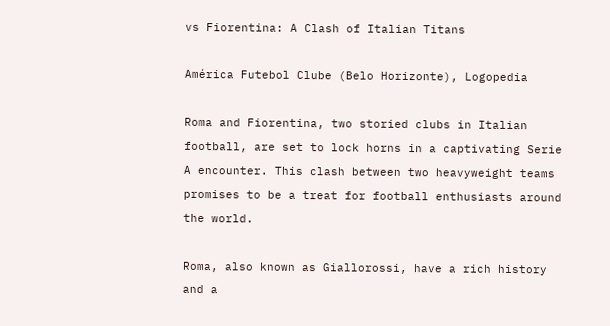vs Fiorentina: A Clash of Italian Titans

América Futebol Clube (Belo Horizonte), Logopedia

Roma and Fiorentina, two storied clubs in Italian football, are set to lock horns in a captivating Serie A encounter. This clash between two heavyweight teams promises to be a treat for football enthusiasts around the world.

Roma, also known as Giallorossi, have a rich history and a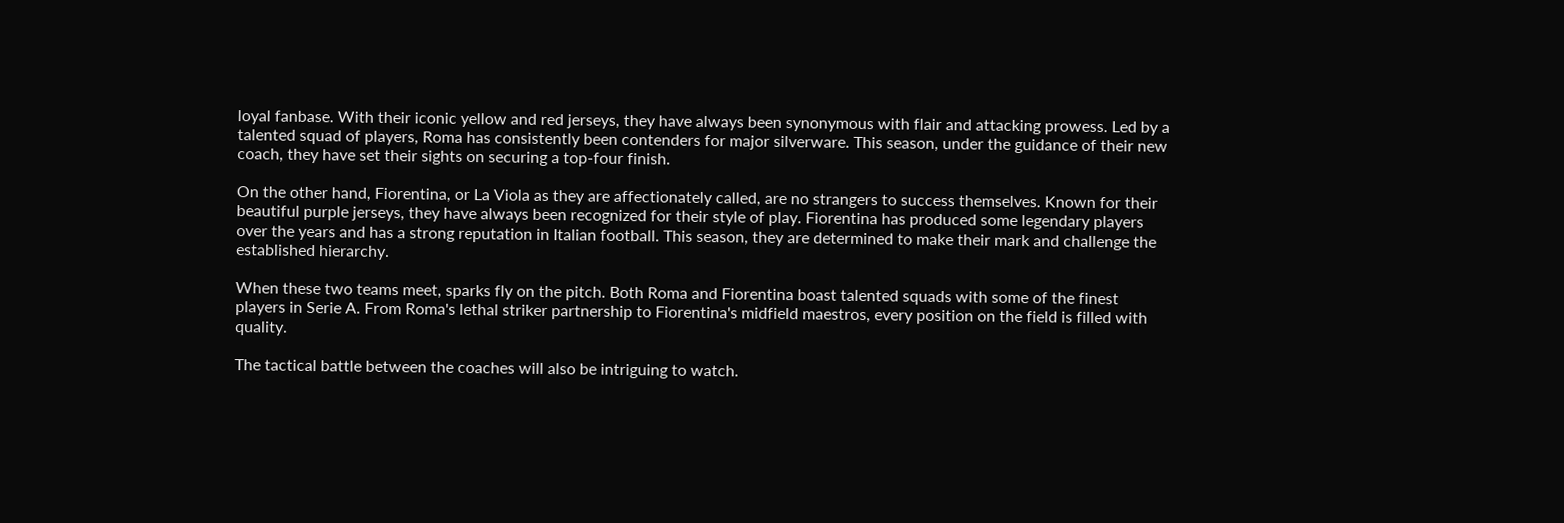loyal fanbase. With their iconic yellow and red jerseys, they have always been synonymous with flair and attacking prowess. Led by a talented squad of players, Roma has consistently been contenders for major silverware. This season, under the guidance of their new coach, they have set their sights on securing a top-four finish.

On the other hand, Fiorentina, or La Viola as they are affectionately called, are no strangers to success themselves. Known for their beautiful purple jerseys, they have always been recognized for their style of play. Fiorentina has produced some legendary players over the years and has a strong reputation in Italian football. This season, they are determined to make their mark and challenge the established hierarchy.

When these two teams meet, sparks fly on the pitch. Both Roma and Fiorentina boast talented squads with some of the finest players in Serie A. From Roma's lethal striker partnership to Fiorentina's midfield maestros, every position on the field is filled with quality.

The tactical battle between the coaches will also be intriguing to watch.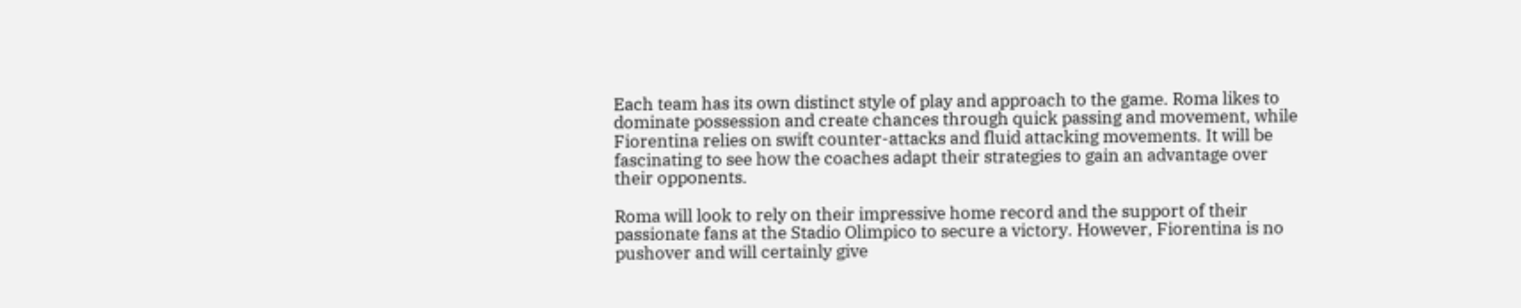Each team has its own distinct style of play and approach to the game. Roma likes to dominate possession and create chances through quick passing and movement, while Fiorentina relies on swift counter-attacks and fluid attacking movements. It will be fascinating to see how the coaches adapt their strategies to gain an advantage over their opponents.

Roma will look to rely on their impressive home record and the support of their passionate fans at the Stadio Olimpico to secure a victory. However, Fiorentina is no pushover and will certainly give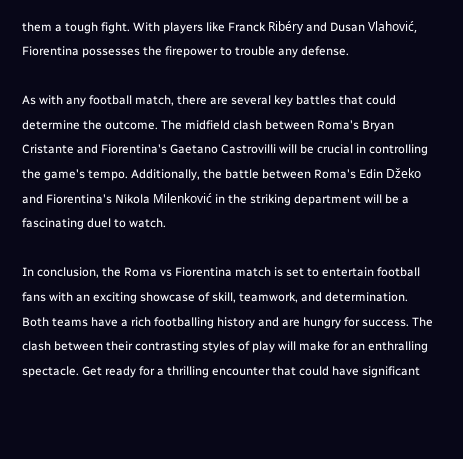them a tough fight. With players like Franck Ribéry and Dusan Vlahović, Fiorentina possesses the firepower to trouble any defense.

As with any football match, there are several key battles that could determine the outcome. The midfield clash between Roma's Bryan Cristante and Fiorentina's Gaetano Castrovilli will be crucial in controlling the game's tempo. Additionally, the battle between Roma's Edin Džeko and Fiorentina's Nikola Milenković in the striking department will be a fascinating duel to watch.

In conclusion, the Roma vs Fiorentina match is set to entertain football fans with an exciting showcase of skill, teamwork, and determination. Both teams have a rich footballing history and are hungry for success. The clash between their contrasting styles of play will make for an enthralling spectacle. Get ready for a thrilling encounter that could have significant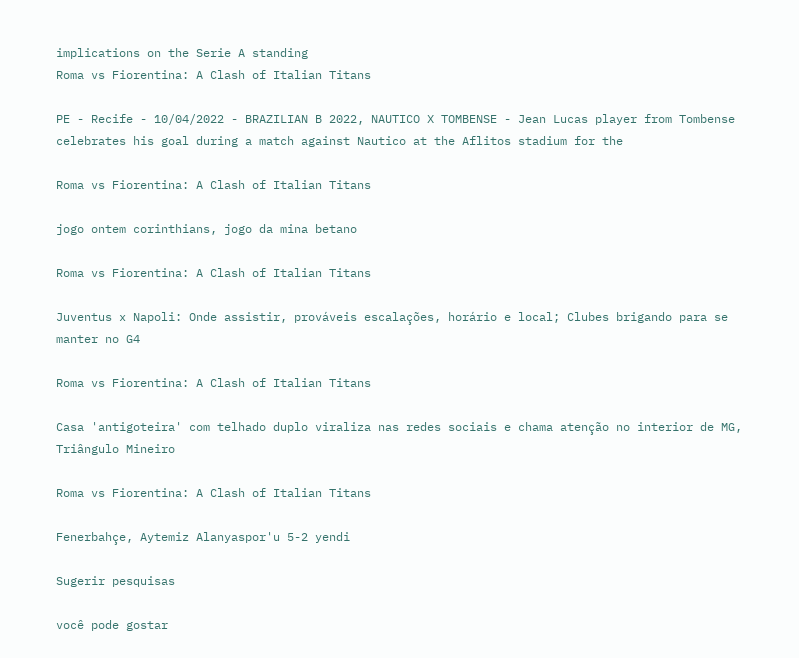implications on the Serie A standing
Roma vs Fiorentina: A Clash of Italian Titans

PE - Recife - 10/04/2022 - BRAZILIAN B 2022, NAUTICO X TOMBENSE - Jean Lucas player from Tombense celebrates his goal during a match against Nautico at the Aflitos stadium for the

Roma vs Fiorentina: A Clash of Italian Titans

jogo ontem corinthians, jogo da mina betano

Roma vs Fiorentina: A Clash of Italian Titans

Juventus x Napoli: Onde assistir, prováveis escalações, horário e local; Clubes brigando para se manter no G4

Roma vs Fiorentina: A Clash of Italian Titans

Casa 'antigoteira' com telhado duplo viraliza nas redes sociais e chama atenção no interior de MG, Triângulo Mineiro

Roma vs Fiorentina: A Clash of Italian Titans

Fenerbahçe, Aytemiz Alanyaspor'u 5-2 yendi

Sugerir pesquisas

você pode gostar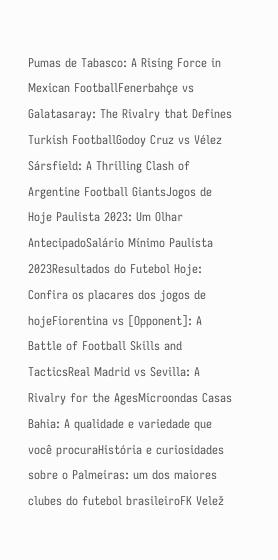Pumas de Tabasco: A Rising Force in Mexican FootballFenerbahçe vs Galatasaray: The Rivalry that Defines Turkish FootballGodoy Cruz vs Vélez Sársfield: A Thrilling Clash of Argentine Football GiantsJogos de Hoje Paulista 2023: Um Olhar AntecipadoSalário Mínimo Paulista 2023Resultados do Futebol Hoje: Confira os placares dos jogos de hojeFiorentina vs [Opponent]: A Battle of Football Skills and TacticsReal Madrid vs Sevilla: A Rivalry for the AgesMicroondas Casas Bahia: A qualidade e variedade que você procuraHistória e curiosidades sobre o Palmeiras: um dos maiores clubes do futebol brasileiroFK Velež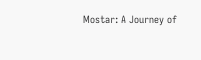Mostar: A Journey of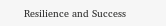Resilience and Success